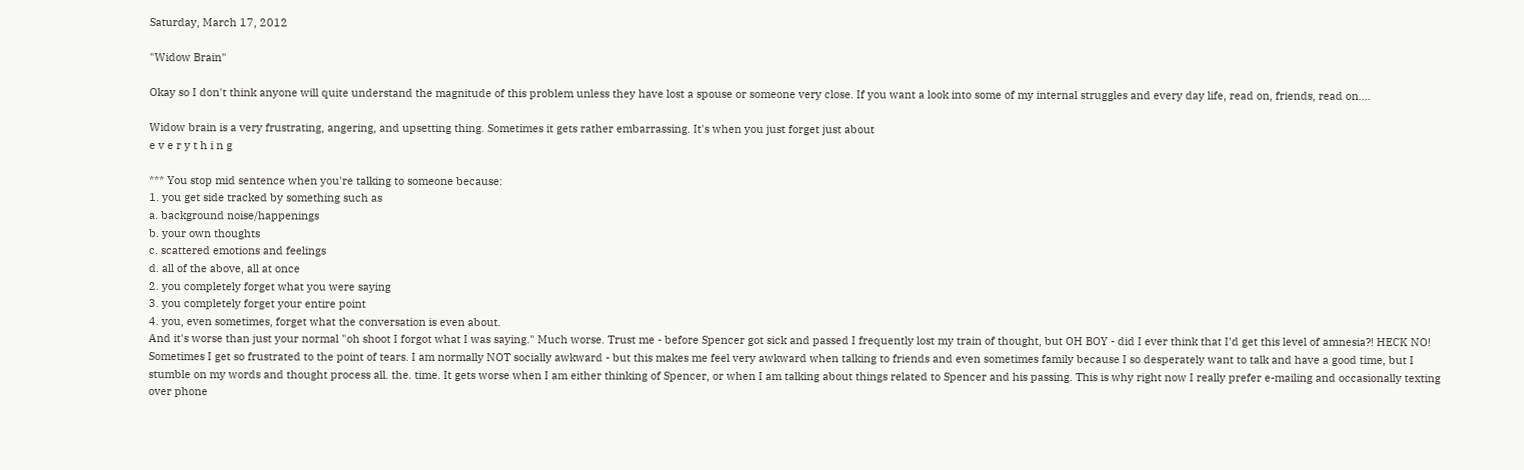Saturday, March 17, 2012

"Widow Brain"

Okay so I don't think anyone will quite understand the magnitude of this problem unless they have lost a spouse or someone very close. If you want a look into some of my internal struggles and every day life, read on, friends, read on....

Widow brain is a very frustrating, angering, and upsetting thing. Sometimes it gets rather embarrassing. It's when you just forget just about
e v e r y t h i n g

*** You stop mid sentence when you're talking to someone because:
1. you get side tracked by something such as
a. background noise/happenings
b. your own thoughts
c. scattered emotions and feelings
d. all of the above, all at once
2. you completely forget what you were saying
3. you completely forget your entire point
4. you, even sometimes, forget what the conversation is even about.
And it's worse than just your normal "oh shoot I forgot what I was saying." Much worse. Trust me - before Spencer got sick and passed I frequently lost my train of thought, but OH BOY - did I ever think that I'd get this level of amnesia?! HECK NO! Sometimes I get so frustrated to the point of tears. I am normally NOT socially awkward - but this makes me feel very awkward when talking to friends and even sometimes family because I so desperately want to talk and have a good time, but I stumble on my words and thought process all. the. time. It gets worse when I am either thinking of Spencer, or when I am talking about things related to Spencer and his passing. This is why right now I really prefer e-mailing and occasionally texting over phone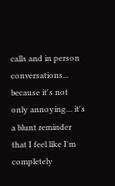calls and in person conversations... because it's not only annoying... it's a blunt reminder that I feel like I'm completely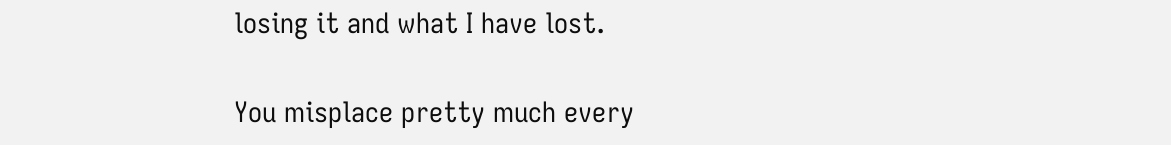losing it and what I have lost.

You misplace pretty much every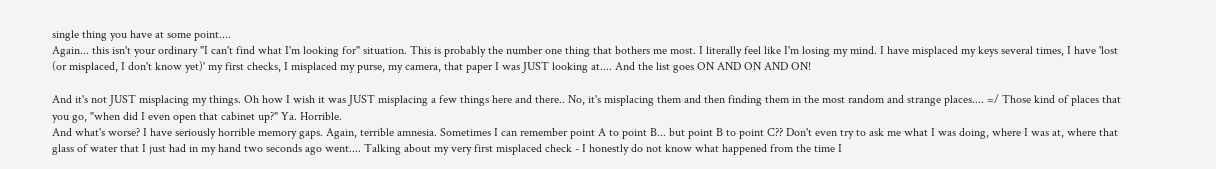single thing you have at some point....
Again... this isn't your ordinary "I can't find what I'm looking for" situation. This is probably the number one thing that bothers me most. I literally feel like I'm losing my mind. I have misplaced my keys several times, I have 'lost (or misplaced, I don't know yet)' my first checks, I misplaced my purse, my camera, that paper I was JUST looking at.... And the list goes ON AND ON AND ON!

And it's not JUST misplacing my things. Oh how I wish it was JUST misplacing a few things here and there.. No, it's misplacing them and then finding them in the most random and strange places.... =/ Those kind of places that you go, "when did I even open that cabinet up?" Ya. Horrible.
And what's worse? I have seriously horrible memory gaps. Again, terrible amnesia. Sometimes I can remember point A to point B... but point B to point C?? Don't even try to ask me what I was doing, where I was at, where that glass of water that I just had in my hand two seconds ago went.... Talking about my very first misplaced check - I honestly do not know what happened from the time I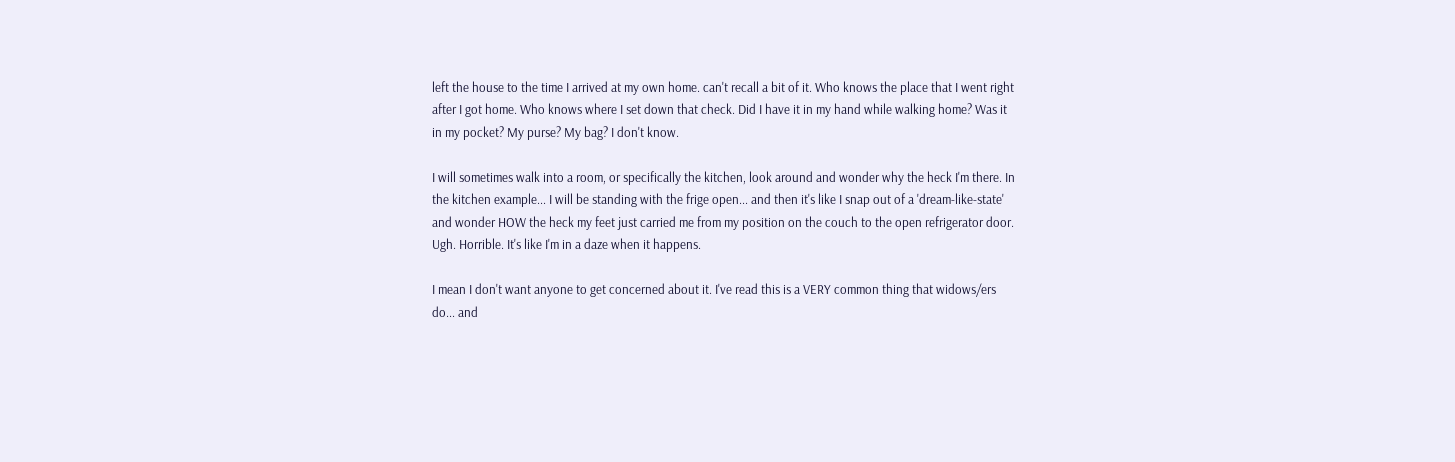left the house to the time I arrived at my own home. can't recall a bit of it. Who knows the place that I went right after I got home. Who knows where I set down that check. Did I have it in my hand while walking home? Was it in my pocket? My purse? My bag? I don't know.

I will sometimes walk into a room, or specifically the kitchen, look around and wonder why the heck I'm there. In the kitchen example... I will be standing with the frige open... and then it's like I snap out of a 'dream-like-state' and wonder HOW the heck my feet just carried me from my position on the couch to the open refrigerator door. Ugh. Horrible. It's like I'm in a daze when it happens.

I mean I don't want anyone to get concerned about it. I've read this is a VERY common thing that widows/ers do... and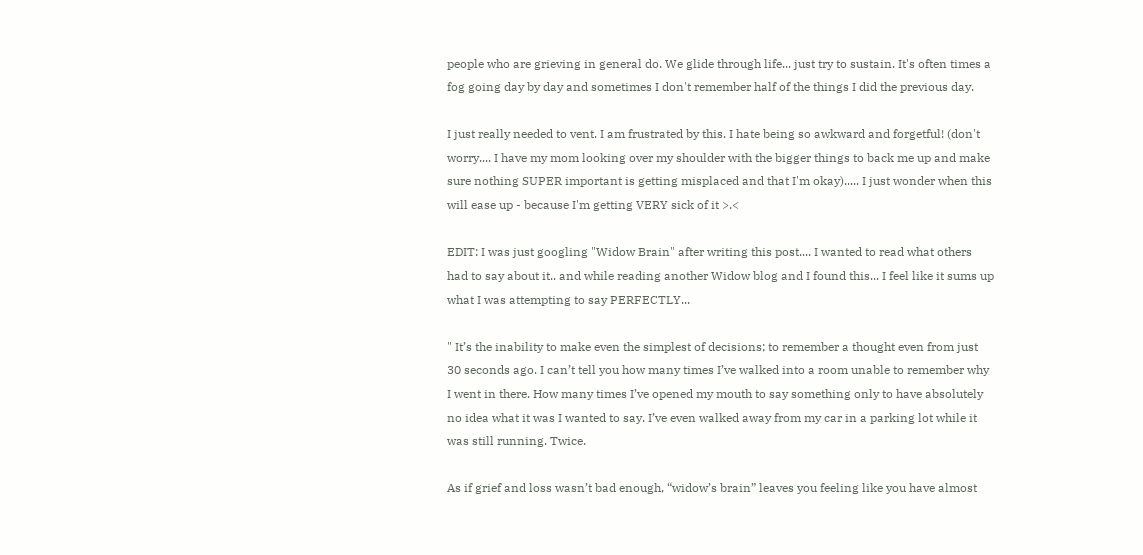people who are grieving in general do. We glide through life... just try to sustain. It's often times a fog going day by day and sometimes I don't remember half of the things I did the previous day.

I just really needed to vent. I am frustrated by this. I hate being so awkward and forgetful! (don't worry.... I have my mom looking over my shoulder with the bigger things to back me up and make sure nothing SUPER important is getting misplaced and that I'm okay)..... I just wonder when this will ease up - because I'm getting VERY sick of it >.<

EDIT: I was just googling "Widow Brain" after writing this post.... I wanted to read what others had to say about it.. and while reading another Widow blog and I found this... I feel like it sums up what I was attempting to say PERFECTLY...

" It’s the inability to make even the simplest of decisions; to remember a thought even from just 30 seconds ago. I can’t tell you how many times I’ve walked into a room unable to remember why I went in there. How many times I’ve opened my mouth to say something only to have absolutely no idea what it was I wanted to say. I’ve even walked away from my car in a parking lot while it was still running. Twice.

As if grief and loss wasn’t bad enough, “widow’s brain” leaves you feeling like you have almost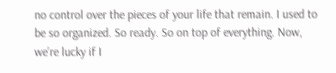no control over the pieces of your life that remain. I used to be so organized. So ready. So on top of everything. Now, we’re lucky if I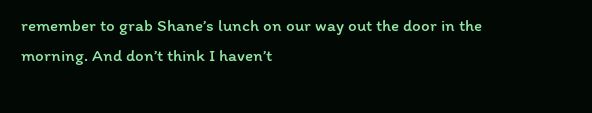remember to grab Shane’s lunch on our way out the door in the morning. And don’t think I haven’t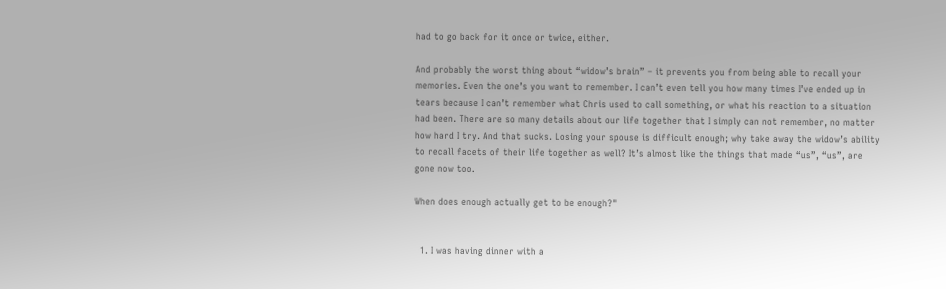had to go back for it once or twice, either.

And probably the worst thing about “widow’s brain” – it prevents you from being able to recall your memories. Even the one’s you want to remember. I can’t even tell you how many times I’ve ended up in tears because I can’t remember what Chris used to call something, or what his reaction to a situation had been. There are so many details about our life together that I simply can not remember, no matter how hard I try. And that sucks. Losing your spouse is difficult enough; why take away the widow’s ability to recall facets of their life together as well? It’s almost like the things that made “us”, “us”, are gone now too.

When does enough actually get to be enough?"


  1. I was having dinner with a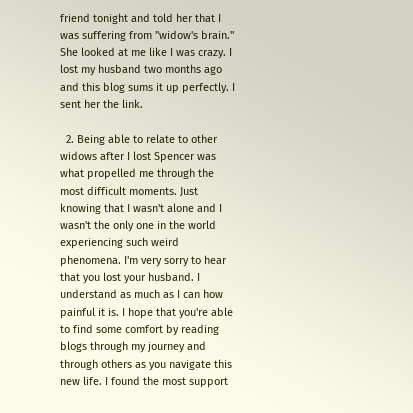friend tonight and told her that I was suffering from "widow's brain." She looked at me like I was crazy. I lost my husband two months ago and this blog sums it up perfectly. I sent her the link.

  2. Being able to relate to other widows after I lost Spencer was what propelled me through the most difficult moments. Just knowing that I wasn't alone and I wasn't the only one in the world experiencing such weird phenomena. I'm very sorry to hear that you lost your husband. I understand as much as I can how painful it is. I hope that you're able to find some comfort by reading blogs through my journey and through others as you navigate this new life. I found the most support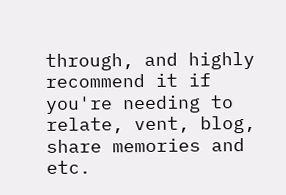through, and highly recommend it if you're needing to relate, vent, blog, share memories and etc.